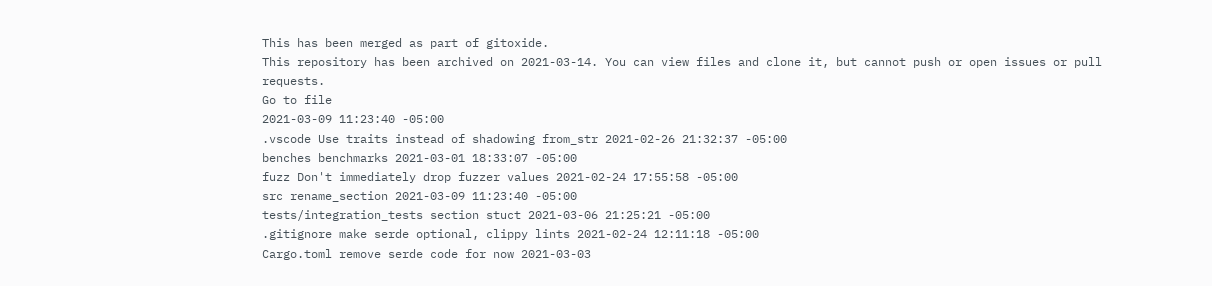This has been merged as part of gitoxide.
This repository has been archived on 2021-03-14. You can view files and clone it, but cannot push or open issues or pull requests.
Go to file
2021-03-09 11:23:40 -05:00
.vscode Use traits instead of shadowing from_str 2021-02-26 21:32:37 -05:00
benches benchmarks 2021-03-01 18:33:07 -05:00
fuzz Don't immediately drop fuzzer values 2021-02-24 17:55:58 -05:00
src rename_section 2021-03-09 11:23:40 -05:00
tests/integration_tests section stuct 2021-03-06 21:25:21 -05:00
.gitignore make serde optional, clippy lints 2021-02-24 12:11:18 -05:00
Cargo.toml remove serde code for now 2021-03-03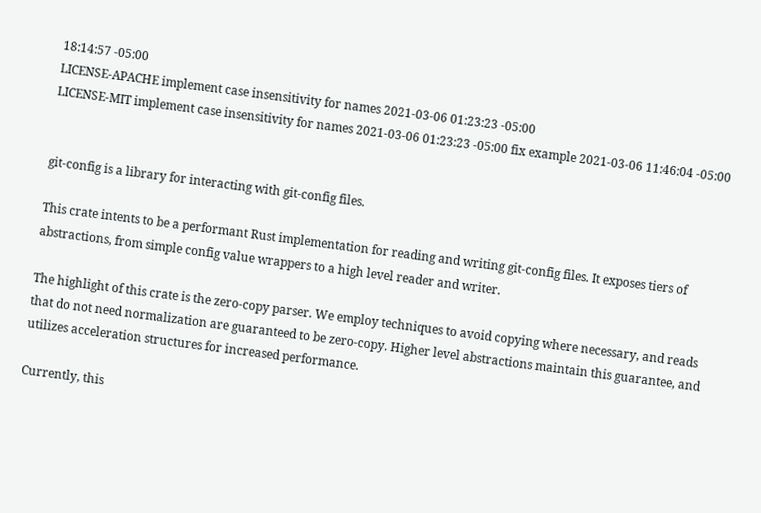18:14:57 -05:00
LICENSE-APACHE implement case insensitivity for names 2021-03-06 01:23:23 -05:00
LICENSE-MIT implement case insensitivity for names 2021-03-06 01:23:23 -05:00 fix example 2021-03-06 11:46:04 -05:00


git-config is a library for interacting with git-config files.

This crate intents to be a performant Rust implementation for reading and writing git-config files. It exposes tiers of abstractions, from simple config value wrappers to a high level reader and writer.

The highlight of this crate is the zero-copy parser. We employ techniques to avoid copying where necessary, and reads that do not need normalization are guaranteed to be zero-copy. Higher level abstractions maintain this guarantee, and utilizes acceleration structures for increased performance.

Currently, this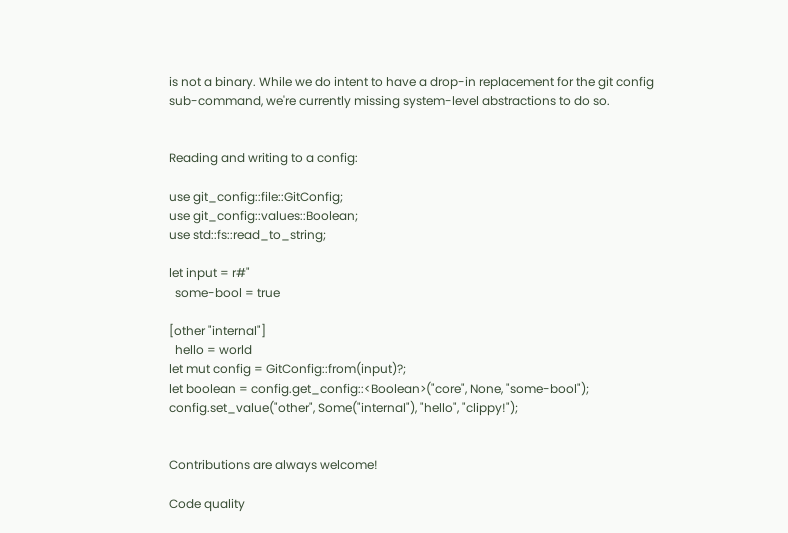is not a binary. While we do intent to have a drop-in replacement for the git config sub-command, we're currently missing system-level abstractions to do so.


Reading and writing to a config:

use git_config::file::GitConfig;
use git_config::values::Boolean;
use std::fs::read_to_string;

let input = r#"
  some-bool = true

[other "internal"]
  hello = world
let mut config = GitConfig::from(input)?;
let boolean = config.get_config::<Boolean>("core", None, "some-bool");
config.set_value("other", Some("internal"), "hello", "clippy!");


Contributions are always welcome!

Code quality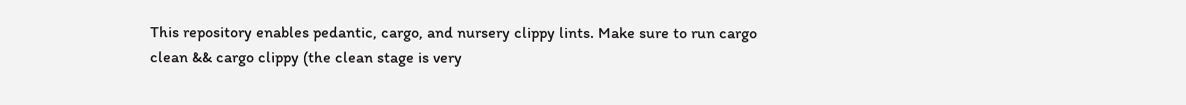This repository enables pedantic, cargo, and nursery clippy lints. Make sure to run cargo clean && cargo clippy (the clean stage is very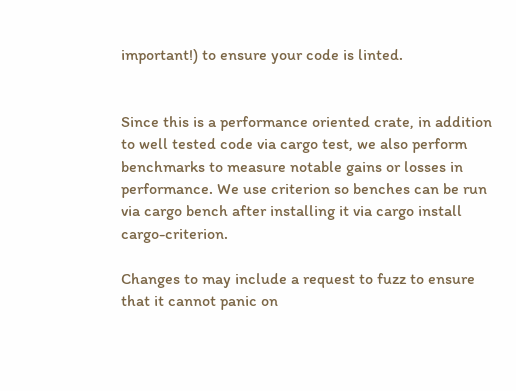important!) to ensure your code is linted.


Since this is a performance oriented crate, in addition to well tested code via cargo test, we also perform benchmarks to measure notable gains or losses in performance. We use criterion so benches can be run via cargo bench after installing it via cargo install cargo-criterion.

Changes to may include a request to fuzz to ensure that it cannot panic on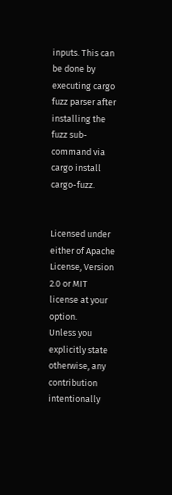inputs. This can be done by executing cargo fuzz parser after installing the fuzz sub-command via cargo install cargo-fuzz.


Licensed under either of Apache License, Version 2.0 or MIT license at your option.
Unless you explicitly state otherwise, any contribution intentionally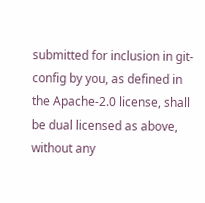submitted for inclusion in git-config by you, as defined in the Apache-2.0 license, shall be dual licensed as above, without any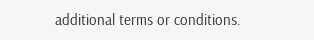additional terms or conditions.